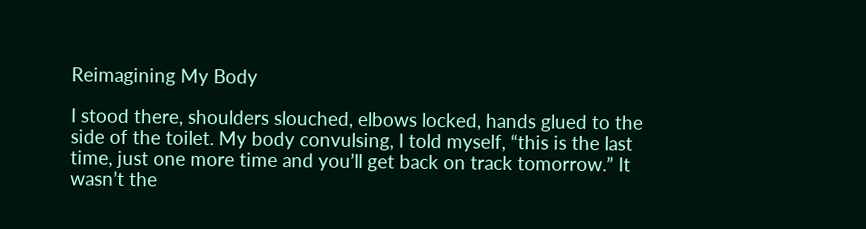Reimagining My Body

I stood there, shoulders slouched, elbows locked, hands glued to the side of the toilet. My body convulsing, I told myself, “this is the last time, just one more time and you’ll get back on track tomorrow.” It wasn’t the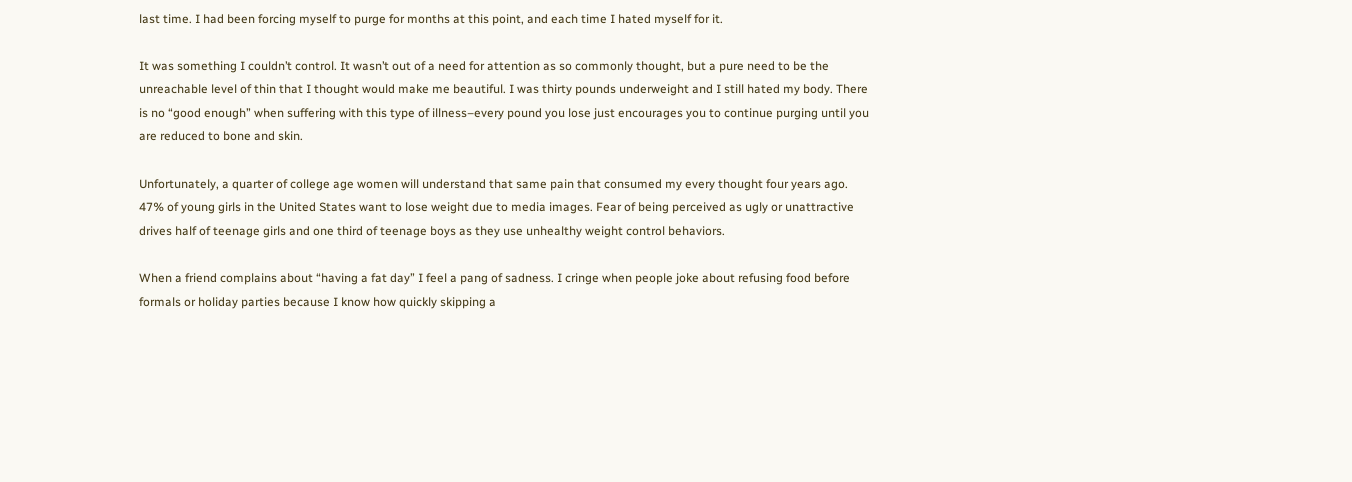last time. I had been forcing myself to purge for months at this point, and each time I hated myself for it.

It was something I couldn’t control. It wasn’t out of a need for attention as so commonly thought, but a pure need to be the unreachable level of thin that I thought would make me beautiful. I was thirty pounds underweight and I still hated my body. There is no “good enough” when suffering with this type of illness–every pound you lose just encourages you to continue purging until you are reduced to bone and skin.

Unfortunately, a quarter of college age women will understand that same pain that consumed my every thought four years ago. 47% of young girls in the United States want to lose weight due to media images. Fear of being perceived as ugly or unattractive drives half of teenage girls and one third of teenage boys as they use unhealthy weight control behaviors.

When a friend complains about “having a fat day” I feel a pang of sadness. I cringe when people joke about refusing food before formals or holiday parties because I know how quickly skipping a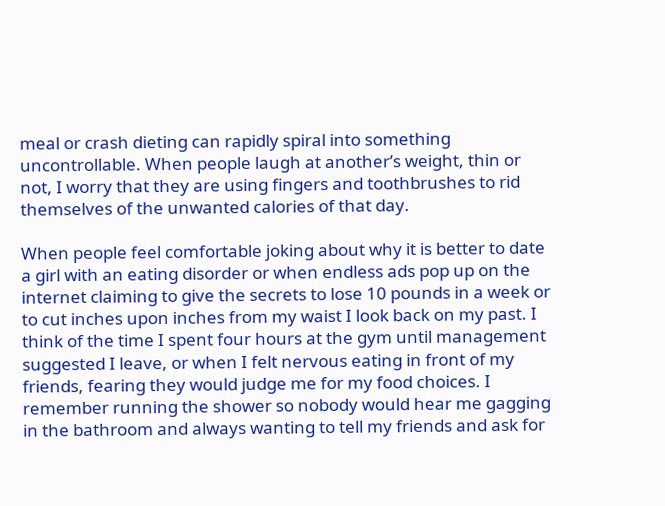meal or crash dieting can rapidly spiral into something uncontrollable. When people laugh at another’s weight, thin or not, I worry that they are using fingers and toothbrushes to rid themselves of the unwanted calories of that day.

When people feel comfortable joking about why it is better to date a girl with an eating disorder or when endless ads pop up on the internet claiming to give the secrets to lose 10 pounds in a week or to cut inches upon inches from my waist I look back on my past. I think of the time I spent four hours at the gym until management suggested I leave, or when I felt nervous eating in front of my friends, fearing they would judge me for my food choices. I remember running the shower so nobody would hear me gagging in the bathroom and always wanting to tell my friends and ask for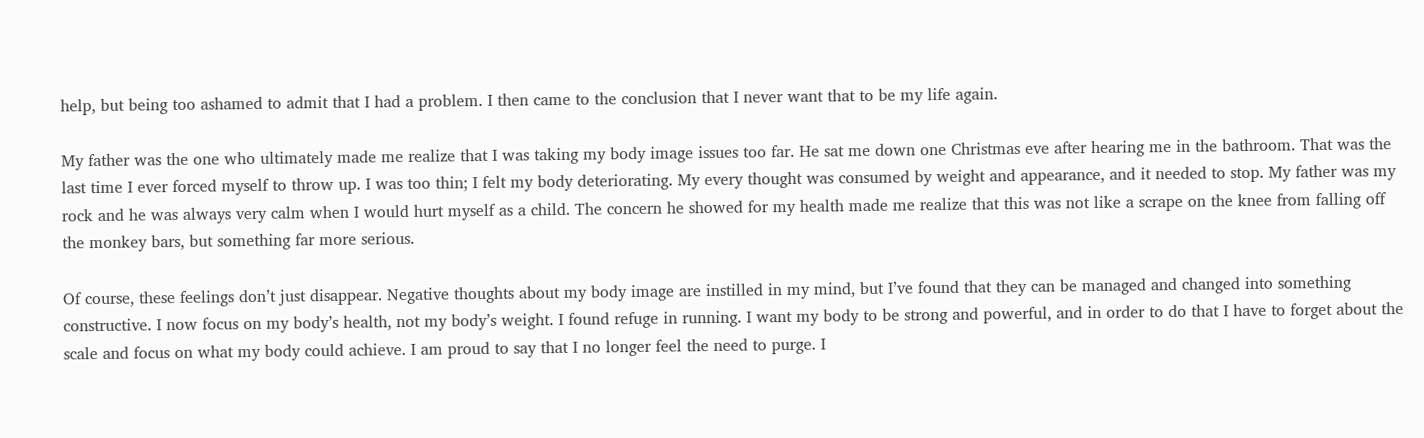help, but being too ashamed to admit that I had a problem. I then came to the conclusion that I never want that to be my life again.

My father was the one who ultimately made me realize that I was taking my body image issues too far. He sat me down one Christmas eve after hearing me in the bathroom. That was the last time I ever forced myself to throw up. I was too thin; I felt my body deteriorating. My every thought was consumed by weight and appearance, and it needed to stop. My father was my rock and he was always very calm when I would hurt myself as a child. The concern he showed for my health made me realize that this was not like a scrape on the knee from falling off the monkey bars, but something far more serious.

Of course, these feelings don’t just disappear. Negative thoughts about my body image are instilled in my mind, but I’ve found that they can be managed and changed into something constructive. I now focus on my body’s health, not my body’s weight. I found refuge in running. I want my body to be strong and powerful, and in order to do that I have to forget about the scale and focus on what my body could achieve. I am proud to say that I no longer feel the need to purge. I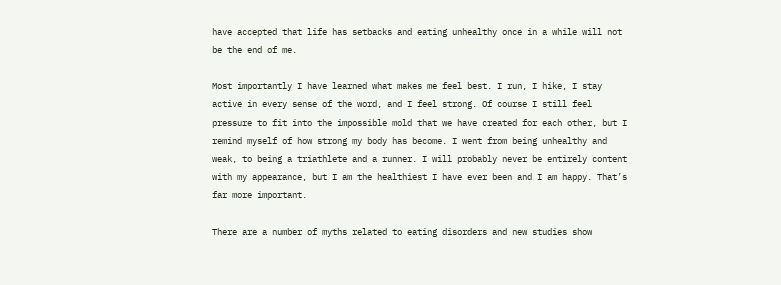have accepted that life has setbacks and eating unhealthy once in a while will not be the end of me.

Most importantly I have learned what makes me feel best. I run, I hike, I stay active in every sense of the word, and I feel strong. Of course I still feel pressure to fit into the impossible mold that we have created for each other, but I remind myself of how strong my body has become. I went from being unhealthy and weak, to being a triathlete and a runner. I will probably never be entirely content with my appearance, but I am the healthiest I have ever been and I am happy. That’s far more important.

There are a number of myths related to eating disorders and new studies show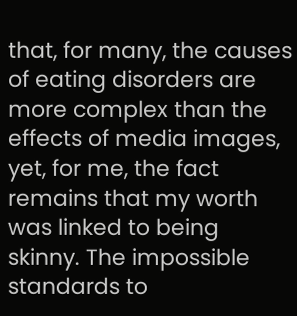that, for many, the causes of eating disorders are more complex than the effects of media images, yet, for me, the fact remains that my worth was linked to being skinny. The impossible standards to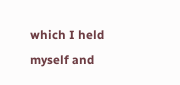which I held myself and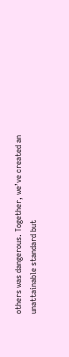others was dangerous. Together, we’ve created an unattainable standard but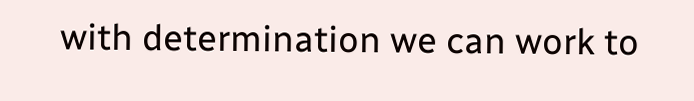with determination we can work to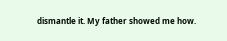dismantle it. My father showed me how.